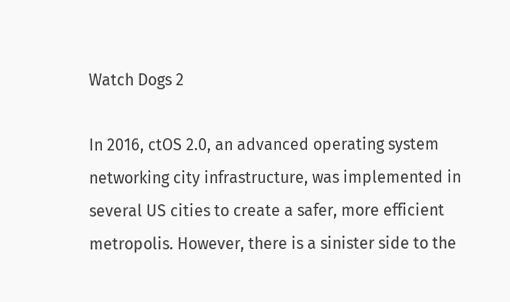Watch Dogs 2

In 2016, ctOS 2.0, an advanced operating system networking city infrastructure, was implemented in several US cities to create a safer, more efficient metropolis. However, there is a sinister side to the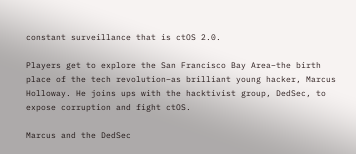constant surveillance that is ctOS 2.0.

Players get to explore the San Francisco Bay Area–the birth place of the tech revolution–as brilliant young hacker, Marcus Holloway. He joins ups with the hacktivist group, DedSec, to expose corruption and fight ctOS.

Marcus and the DedSec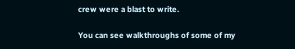crew were a blast to write.

You can see walkthroughs of some of my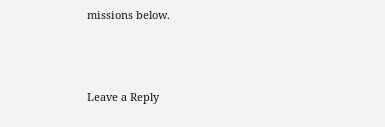missions below.



Leave a Reply